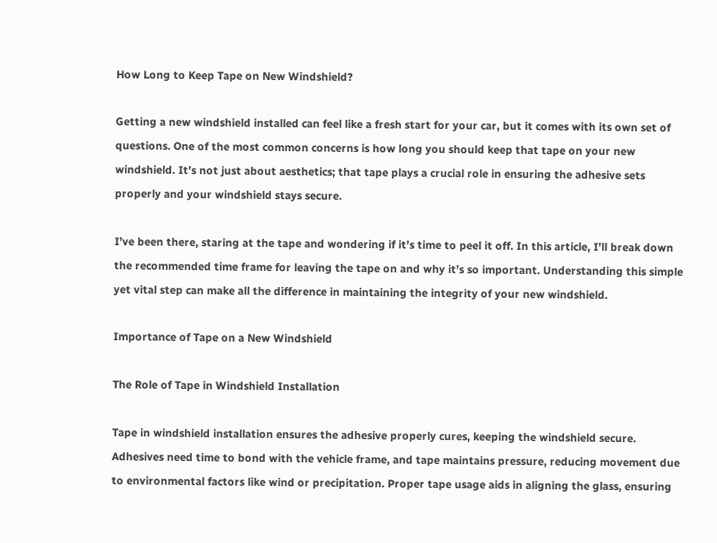How Long to Keep Tape on New Windshield?

Getting a new windshield installed can feel like a fresh start for your car, but it comes with its own set of questions. One of the most common concerns is how long you should keep that tape on your new windshield. It’s not just about aesthetics; that tape plays a crucial role in ensuring the adhesive sets properly and your windshield stays secure.

I’ve been there, staring at the tape and wondering if it’s time to peel it off. In this article, I’ll break down the recommended time frame for leaving the tape on and why it’s so important. Understanding this simple yet vital step can make all the difference in maintaining the integrity of your new windshield.

Importance of Tape on a New Windshield

The Role of Tape in Windshield Installation

Tape in windshield installation ensures the adhesive properly cures, keeping the windshield secure. Adhesives need time to bond with the vehicle frame, and tape maintains pressure, reducing movement due to environmental factors like wind or precipitation. Proper tape usage aids in aligning the glass, ensuring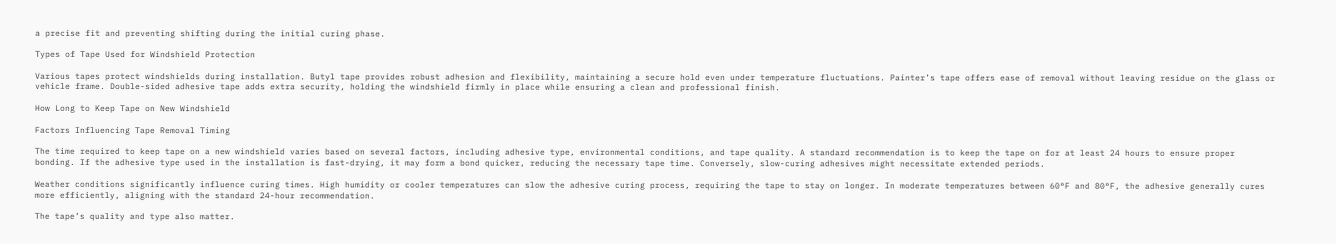a precise fit and preventing shifting during the initial curing phase.

Types of Tape Used for Windshield Protection

Various tapes protect windshields during installation. Butyl tape provides robust adhesion and flexibility, maintaining a secure hold even under temperature fluctuations. Painter’s tape offers ease of removal without leaving residue on the glass or vehicle frame. Double-sided adhesive tape adds extra security, holding the windshield firmly in place while ensuring a clean and professional finish.

How Long to Keep Tape on New Windshield

Factors Influencing Tape Removal Timing

The time required to keep tape on a new windshield varies based on several factors, including adhesive type, environmental conditions, and tape quality. A standard recommendation is to keep the tape on for at least 24 hours to ensure proper bonding. If the adhesive type used in the installation is fast-drying, it may form a bond quicker, reducing the necessary tape time. Conversely, slow-curing adhesives might necessitate extended periods.

Weather conditions significantly influence curing times. High humidity or cooler temperatures can slow the adhesive curing process, requiring the tape to stay on longer. In moderate temperatures between 60°F and 80°F, the adhesive generally cures more efficiently, aligning with the standard 24-hour recommendation.

The tape’s quality and type also matter.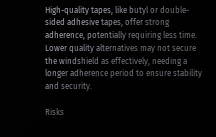High-quality tapes, like butyl or double-sided adhesive tapes, offer strong adherence, potentially requiring less time. Lower quality alternatives may not secure the windshield as effectively, needing a longer adherence period to ensure stability and security.

Risks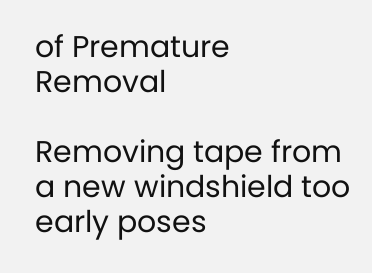of Premature Removal

Removing tape from a new windshield too early poses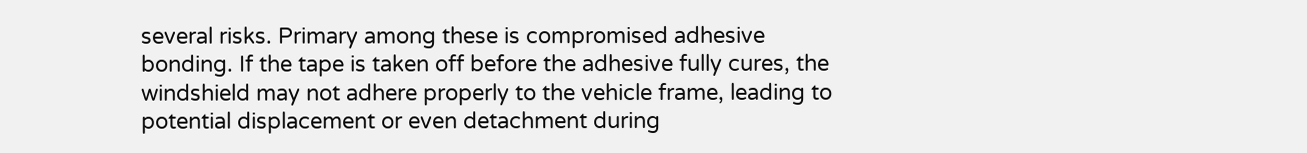several risks. Primary among these is compromised adhesive bonding. If the tape is taken off before the adhesive fully cures, the windshield may not adhere properly to the vehicle frame, leading to potential displacement or even detachment during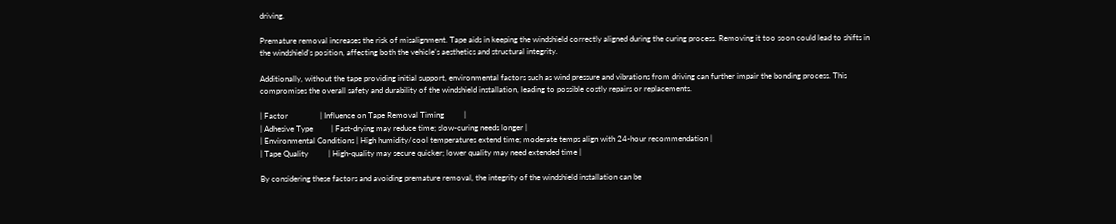driving.

Premature removal increases the risk of misalignment. Tape aids in keeping the windshield correctly aligned during the curing process. Removing it too soon could lead to shifts in the windshield’s position, affecting both the vehicle’s aesthetics and structural integrity.

Additionally, without the tape providing initial support, environmental factors such as wind pressure and vibrations from driving can further impair the bonding process. This compromises the overall safety and durability of the windshield installation, leading to possible costly repairs or replacements.

| Factor                | Influence on Tape Removal Timing          |
| Adhesive Type         | Fast-drying may reduce time; slow-curing needs longer |
| Environmental Conditions | High humidity/cool temperatures extend time; moderate temps align with 24-hour recommendation |
| Tape Quality          | High-quality may secure quicker; lower quality may need extended time |

By considering these factors and avoiding premature removal, the integrity of the windshield installation can be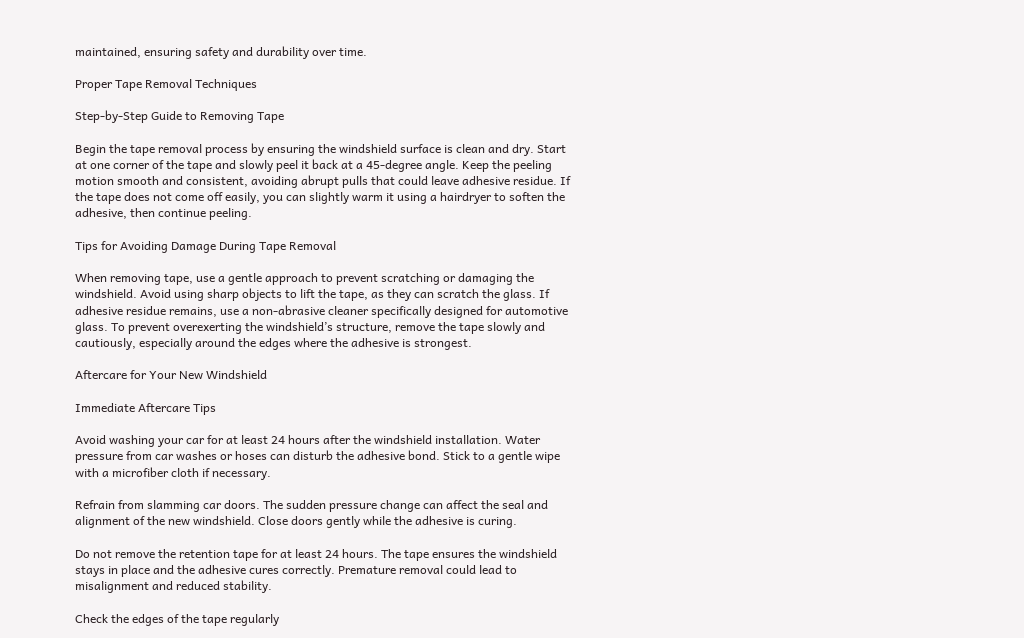maintained, ensuring safety and durability over time.

Proper Tape Removal Techniques

Step-by-Step Guide to Removing Tape

Begin the tape removal process by ensuring the windshield surface is clean and dry. Start at one corner of the tape and slowly peel it back at a 45-degree angle. Keep the peeling motion smooth and consistent, avoiding abrupt pulls that could leave adhesive residue. If the tape does not come off easily, you can slightly warm it using a hairdryer to soften the adhesive, then continue peeling.

Tips for Avoiding Damage During Tape Removal

When removing tape, use a gentle approach to prevent scratching or damaging the windshield. Avoid using sharp objects to lift the tape, as they can scratch the glass. If adhesive residue remains, use a non-abrasive cleaner specifically designed for automotive glass. To prevent overexerting the windshield’s structure, remove the tape slowly and cautiously, especially around the edges where the adhesive is strongest.

Aftercare for Your New Windshield

Immediate Aftercare Tips

Avoid washing your car for at least 24 hours after the windshield installation. Water pressure from car washes or hoses can disturb the adhesive bond. Stick to a gentle wipe with a microfiber cloth if necessary.

Refrain from slamming car doors. The sudden pressure change can affect the seal and alignment of the new windshield. Close doors gently while the adhesive is curing.

Do not remove the retention tape for at least 24 hours. The tape ensures the windshield stays in place and the adhesive cures correctly. Premature removal could lead to misalignment and reduced stability.

Check the edges of the tape regularly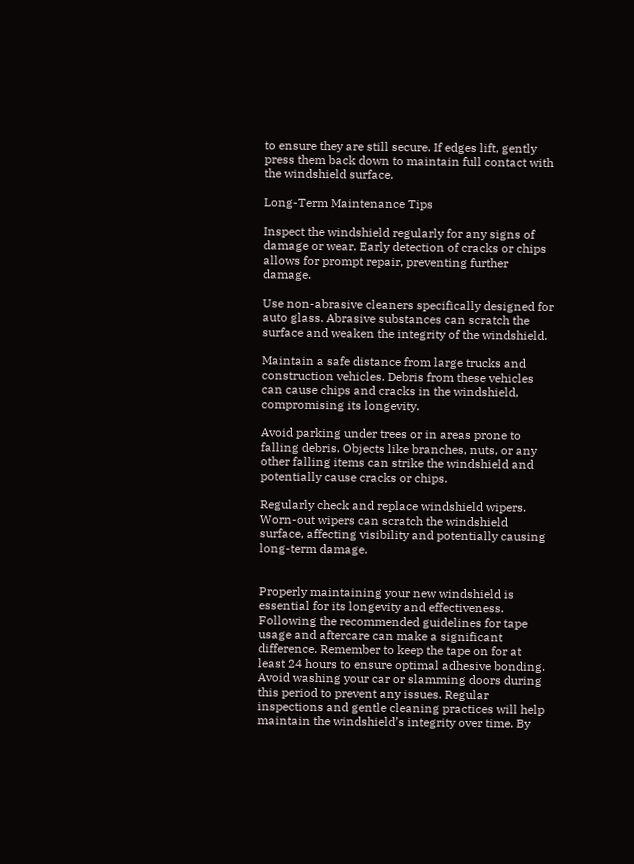to ensure they are still secure. If edges lift, gently press them back down to maintain full contact with the windshield surface.

Long-Term Maintenance Tips

Inspect the windshield regularly for any signs of damage or wear. Early detection of cracks or chips allows for prompt repair, preventing further damage.

Use non-abrasive cleaners specifically designed for auto glass. Abrasive substances can scratch the surface and weaken the integrity of the windshield.

Maintain a safe distance from large trucks and construction vehicles. Debris from these vehicles can cause chips and cracks in the windshield, compromising its longevity.

Avoid parking under trees or in areas prone to falling debris. Objects like branches, nuts, or any other falling items can strike the windshield and potentially cause cracks or chips.

Regularly check and replace windshield wipers. Worn-out wipers can scratch the windshield surface, affecting visibility and potentially causing long-term damage.


Properly maintaining your new windshield is essential for its longevity and effectiveness. Following the recommended guidelines for tape usage and aftercare can make a significant difference. Remember to keep the tape on for at least 24 hours to ensure optimal adhesive bonding. Avoid washing your car or slamming doors during this period to prevent any issues. Regular inspections and gentle cleaning practices will help maintain the windshield’s integrity over time. By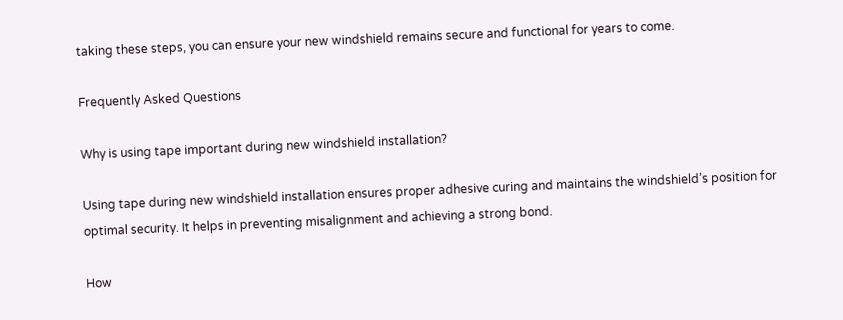taking these steps, you can ensure your new windshield remains secure and functional for years to come.

Frequently Asked Questions

Why is using tape important during new windshield installation?

Using tape during new windshield installation ensures proper adhesive curing and maintains the windshield’s position for optimal security. It helps in preventing misalignment and achieving a strong bond.

How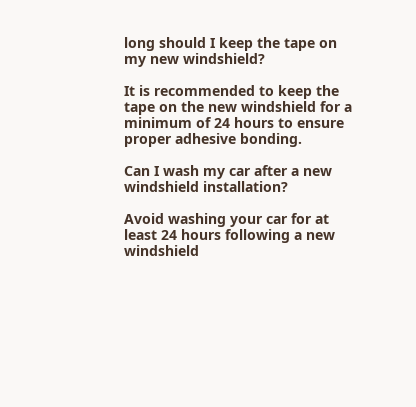long should I keep the tape on my new windshield?

It is recommended to keep the tape on the new windshield for a minimum of 24 hours to ensure proper adhesive bonding.

Can I wash my car after a new windshield installation?

Avoid washing your car for at least 24 hours following a new windshield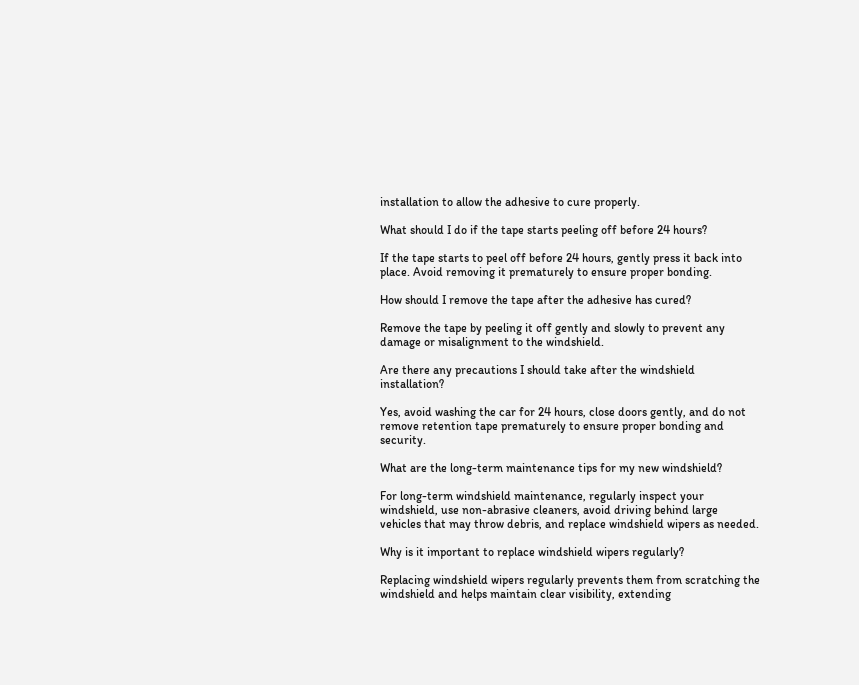installation to allow the adhesive to cure properly.

What should I do if the tape starts peeling off before 24 hours?

If the tape starts to peel off before 24 hours, gently press it back into place. Avoid removing it prematurely to ensure proper bonding.

How should I remove the tape after the adhesive has cured?

Remove the tape by peeling it off gently and slowly to prevent any damage or misalignment to the windshield.

Are there any precautions I should take after the windshield installation?

Yes, avoid washing the car for 24 hours, close doors gently, and do not remove retention tape prematurely to ensure proper bonding and security.

What are the long-term maintenance tips for my new windshield?

For long-term windshield maintenance, regularly inspect your windshield, use non-abrasive cleaners, avoid driving behind large vehicles that may throw debris, and replace windshield wipers as needed.

Why is it important to replace windshield wipers regularly?

Replacing windshield wipers regularly prevents them from scratching the windshield and helps maintain clear visibility, extending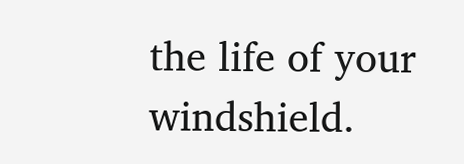the life of your windshield.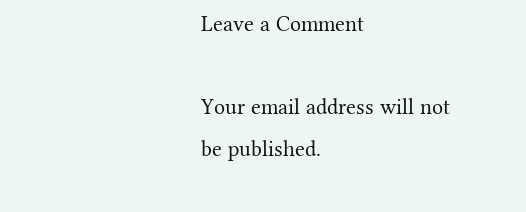Leave a Comment

Your email address will not be published.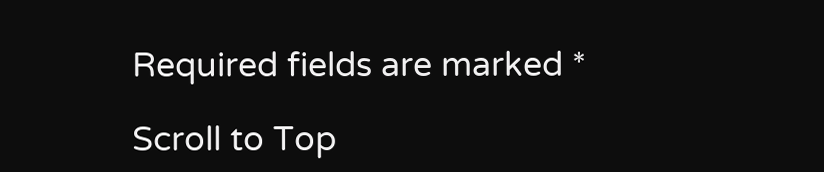Required fields are marked *

Scroll to Top